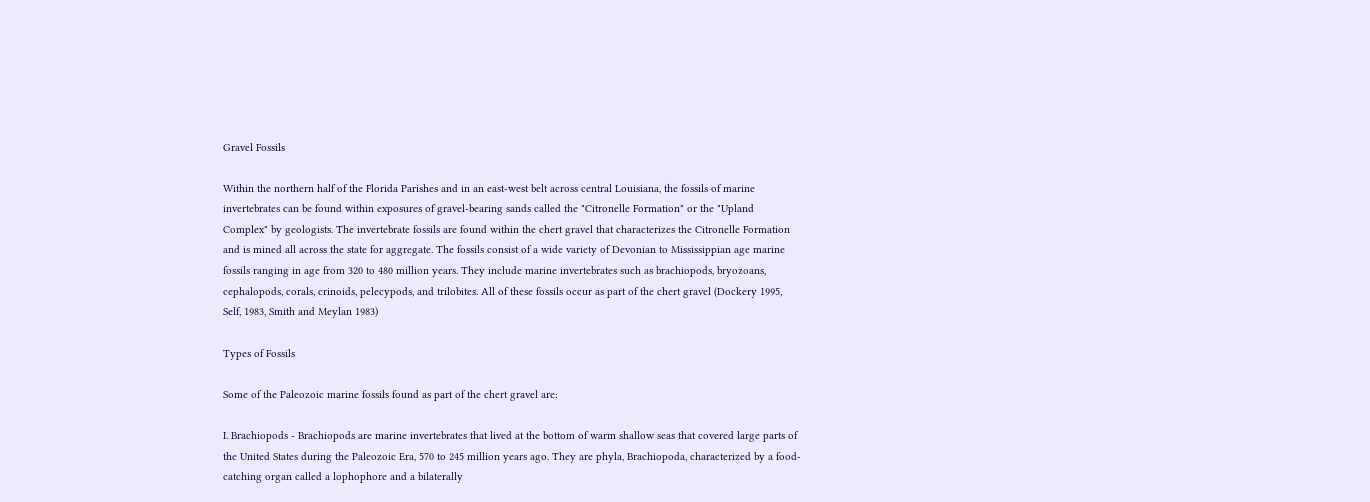Gravel Fossils

Within the northern half of the Florida Parishes and in an east-west belt across central Louisiana, the fossils of marine invertebrates can be found within exposures of gravel-bearing sands called the "Citronelle Formation" or the "Upland Complex" by geologists. The invertebrate fossils are found within the chert gravel that characterizes the Citronelle Formation and is mined all across the state for aggregate. The fossils consist of a wide variety of Devonian to Mississippian age marine fossils ranging in age from 320 to 480 million years. They include marine invertebrates such as brachiopods, bryozoans, cephalopods, corals, crinoids, pelecypods, and trilobites. All of these fossils occur as part of the chert gravel (Dockery 1995, Self, 1983, Smith and Meylan 1983)

Types of Fossils

Some of the Paleozoic marine fossils found as part of the chert gravel are:

I. Brachiopods - Brachiopods are marine invertebrates that lived at the bottom of warm shallow seas that covered large parts of the United States during the Paleozoic Era, 570 to 245 million years ago. They are phyla, Brachiopoda, characterized by a food-catching organ called a lophophore and a bilaterally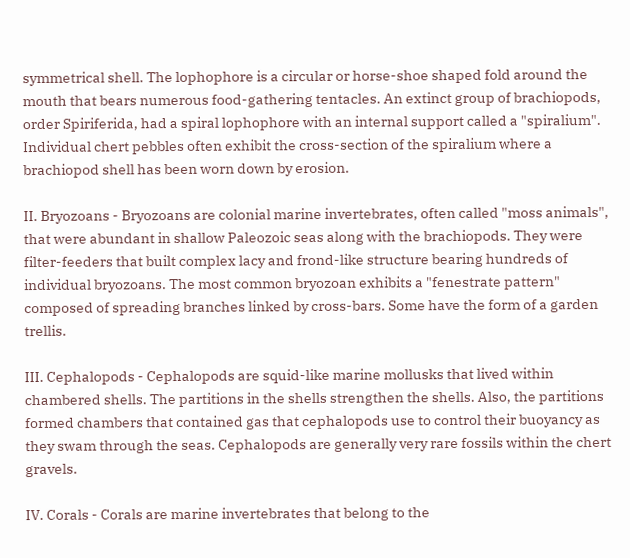symmetrical shell. The lophophore is a circular or horse-shoe shaped fold around the mouth that bears numerous food-gathering tentacles. An extinct group of brachiopods, order Spiriferida, had a spiral lophophore with an internal support called a "spiralium". Individual chert pebbles often exhibit the cross-section of the spiralium where a brachiopod shell has been worn down by erosion.

II. Bryozoans - Bryozoans are colonial marine invertebrates, often called "moss animals", that were abundant in shallow Paleozoic seas along with the brachiopods. They were filter-feeders that built complex lacy and frond-like structure bearing hundreds of individual bryozoans. The most common bryozoan exhibits a "fenestrate pattern" composed of spreading branches linked by cross-bars. Some have the form of a garden trellis.

III. Cephalopods - Cephalopods are squid-like marine mollusks that lived within chambered shells. The partitions in the shells strengthen the shells. Also, the partitions formed chambers that contained gas that cephalopods use to control their buoyancy as they swam through the seas. Cephalopods are generally very rare fossils within the chert gravels.

IV. Corals - Corals are marine invertebrates that belong to the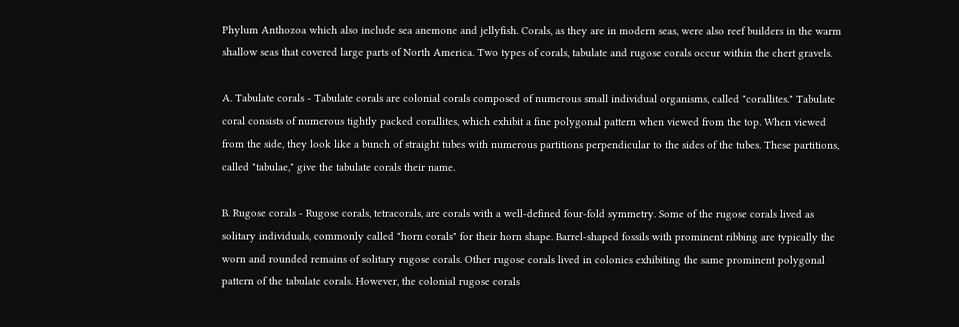Phylum Anthozoa which also include sea anemone and jellyfish. Corals, as they are in modern seas, were also reef builders in the warm shallow seas that covered large parts of North America. Two types of corals, tabulate and rugose corals occur within the chert gravels.

A. Tabulate corals - Tabulate corals are colonial corals composed of numerous small individual organisms, called "corallites." Tabulate coral consists of numerous tightly packed corallites, which exhibit a fine polygonal pattern when viewed from the top. When viewed from the side, they look like a bunch of straight tubes with numerous partitions perpendicular to the sides of the tubes. These partitions, called "tabulae," give the tabulate corals their name.

B. Rugose corals - Rugose corals, tetracorals, are corals with a well-defined four-fold symmetry. Some of the rugose corals lived as solitary individuals, commonly called "horn corals" for their horn shape. Barrel-shaped fossils with prominent ribbing are typically the worn and rounded remains of solitary rugose corals. Other rugose corals lived in colonies exhibiting the same prominent polygonal pattern of the tabulate corals. However, the colonial rugose corals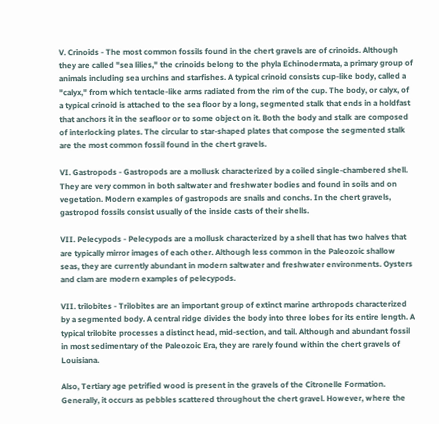V. Crinoids - The most common fossils found in the chert gravels are of crinoids. Although they are called "sea lilies," the crinoids belong to the phyla Echinodermata, a primary group of animals including sea urchins and starfishes. A typical crinoid consists cup-like body, called a "calyx," from which tentacle-like arms radiated from the rim of the cup. The body, or calyx, of a typical crinoid is attached to the sea floor by a long, segmented stalk that ends in a holdfast that anchors it in the seafloor or to some object on it. Both the body and stalk are composed of interlocking plates. The circular to star-shaped plates that compose the segmented stalk are the most common fossil found in the chert gravels.

VI. Gastropods - Gastropods are a mollusk characterized by a coiled single-chambered shell. They are very common in both saltwater and freshwater bodies and found in soils and on vegetation. Modern examples of gastropods are snails and conchs. In the chert gravels, gastropod fossils consist usually of the inside casts of their shells.

VII. Pelecypods - Pelecypods are a mollusk characterized by a shell that has two halves that are typically mirror images of each other. Although less common in the Paleozoic shallow seas, they are currently abundant in modern saltwater and freshwater environments. Oysters and clam are modern examples of pelecypods.

VII. trilobites - Trilobites are an important group of extinct marine arthropods characterized by a segmented body. A central ridge divides the body into three lobes for its entire length. A typical trilobite processes a distinct head, mid-section, and tail. Although and abundant fossil in most sedimentary of the Paleozoic Era, they are rarely found within the chert gravels of Louisiana.

Also, Tertiary age petrified wood is present in the gravels of the Citronelle Formation. Generally, it occurs as pebbles scattered throughout the chert gravel. However, where the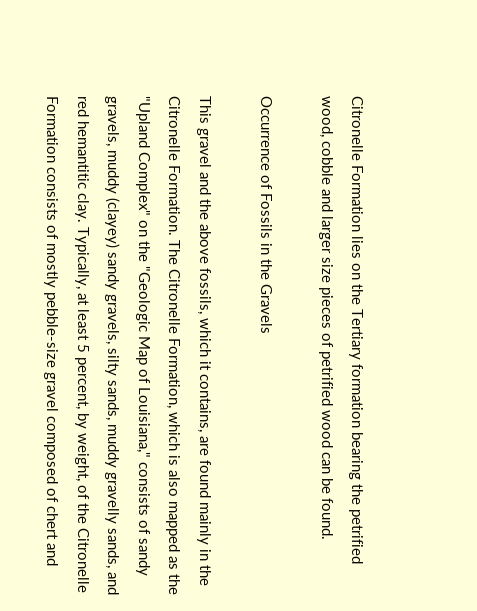Citronelle Formation lies on the Tertiary formation bearing the petrified wood, cobble and larger size pieces of petrified wood can be found.

Occurrence of Fossils in the Gravels

This gravel and the above fossils, which it contains, are found mainly in the Citronelle Formation. The Citronelle Formation, which is also mapped as the "Upland Complex" on the "Geologic Map of Louisiana," consists of sandy gravels, muddy (clayey) sandy gravels, silty sands, muddy gravelly sands, and red hemantitic clay. Typically, at least 5 percent, by weight, of the Citronelle Formation consists of mostly pebble-size gravel composed of chert and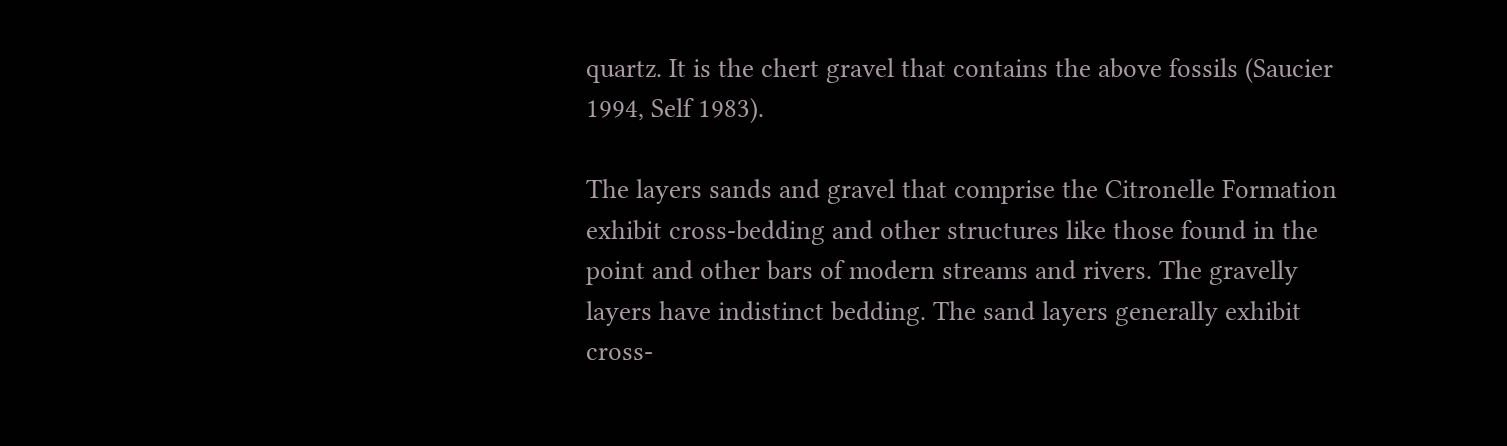quartz. It is the chert gravel that contains the above fossils (Saucier 1994, Self 1983).

The layers sands and gravel that comprise the Citronelle Formation exhibit cross-bedding and other structures like those found in the point and other bars of modern streams and rivers. The gravelly layers have indistinct bedding. The sand layers generally exhibit cross-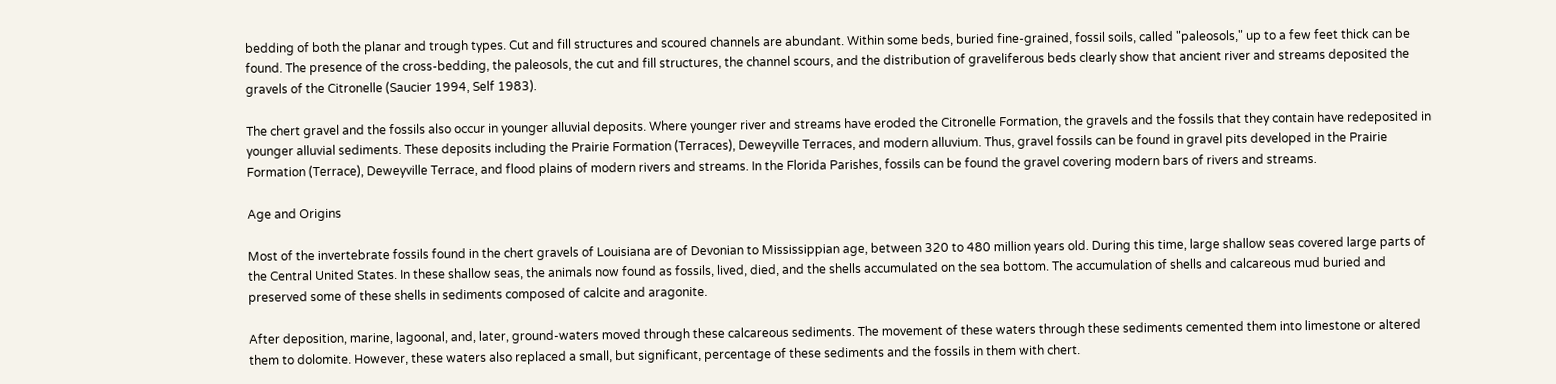bedding of both the planar and trough types. Cut and fill structures and scoured channels are abundant. Within some beds, buried fine-grained, fossil soils, called "paleosols," up to a few feet thick can be found. The presence of the cross-bedding, the paleosols, the cut and fill structures, the channel scours, and the distribution of graveliferous beds clearly show that ancient river and streams deposited the gravels of the Citronelle (Saucier 1994, Self 1983).

The chert gravel and the fossils also occur in younger alluvial deposits. Where younger river and streams have eroded the Citronelle Formation, the gravels and the fossils that they contain have redeposited in younger alluvial sediments. These deposits including the Prairie Formation (Terraces), Deweyville Terraces, and modern alluvium. Thus, gravel fossils can be found in gravel pits developed in the Prairie Formation (Terrace), Deweyville Terrace, and flood plains of modern rivers and streams. In the Florida Parishes, fossils can be found the gravel covering modern bars of rivers and streams.

Age and Origins

Most of the invertebrate fossils found in the chert gravels of Louisiana are of Devonian to Mississippian age, between 320 to 480 million years old. During this time, large shallow seas covered large parts of the Central United States. In these shallow seas, the animals now found as fossils, lived, died, and the shells accumulated on the sea bottom. The accumulation of shells and calcareous mud buried and preserved some of these shells in sediments composed of calcite and aragonite.

After deposition, marine, lagoonal, and, later, ground-waters moved through these calcareous sediments. The movement of these waters through these sediments cemented them into limestone or altered them to dolomite. However, these waters also replaced a small, but significant, percentage of these sediments and the fossils in them with chert.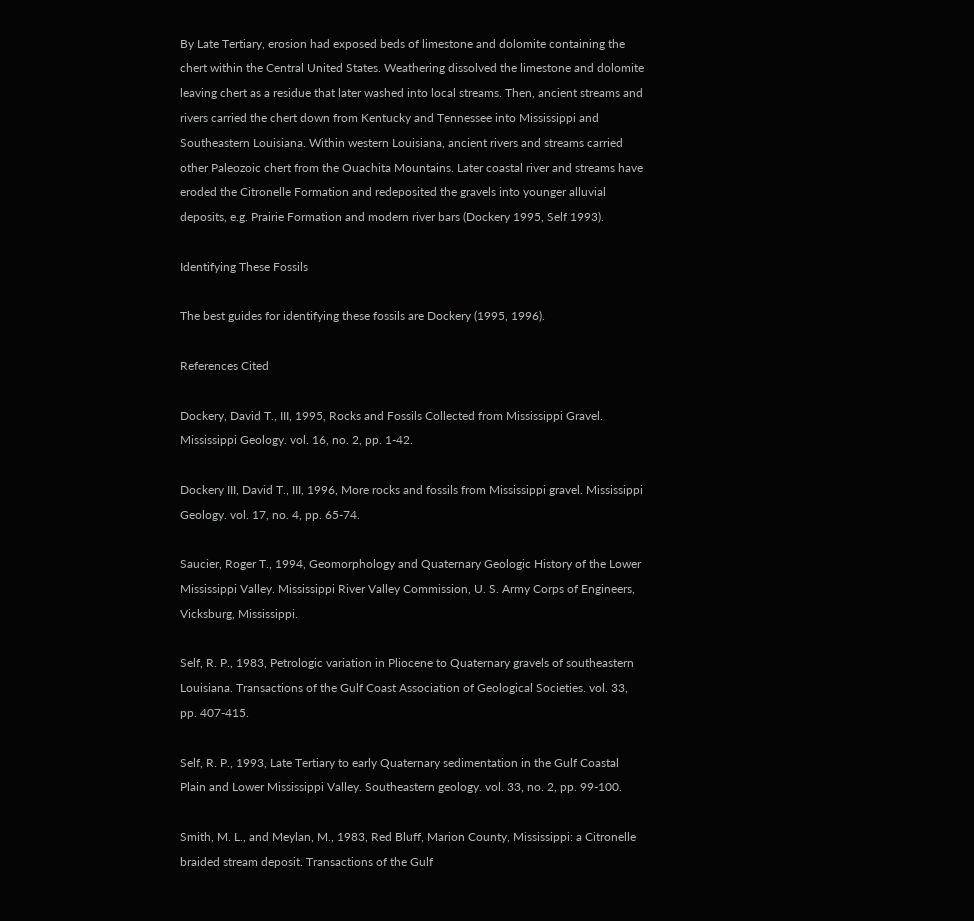By Late Tertiary, erosion had exposed beds of limestone and dolomite containing the chert within the Central United States. Weathering dissolved the limestone and dolomite leaving chert as a residue that later washed into local streams. Then, ancient streams and rivers carried the chert down from Kentucky and Tennessee into Mississippi and Southeastern Louisiana. Within western Louisiana, ancient rivers and streams carried other Paleozoic chert from the Ouachita Mountains. Later coastal river and streams have eroded the Citronelle Formation and redeposited the gravels into younger alluvial deposits, e.g. Prairie Formation and modern river bars (Dockery 1995, Self 1993).

Identifying These Fossils

The best guides for identifying these fossils are Dockery (1995, 1996).

References Cited

Dockery, David T., III, 1995, Rocks and Fossils Collected from Mississippi Gravel. Mississippi Geology. vol. 16, no. 2, pp. 1-42.

Dockery III, David T., III, 1996, More rocks and fossils from Mississippi gravel. Mississippi Geology. vol. 17, no. 4, pp. 65-74.

Saucier, Roger T., 1994, Geomorphology and Quaternary Geologic History of the Lower Mississippi Valley. Mississippi River Valley Commission, U. S. Army Corps of Engineers, Vicksburg, Mississippi.

Self, R. P., 1983, Petrologic variation in Pliocene to Quaternary gravels of southeastern Louisiana. Transactions of the Gulf Coast Association of Geological Societies. vol. 33, pp. 407-415.

Self, R. P., 1993, Late Tertiary to early Quaternary sedimentation in the Gulf Coastal Plain and Lower Mississippi Valley. Southeastern geology. vol. 33, no. 2, pp. 99-100.

Smith, M. L., and Meylan, M., 1983, Red Bluff, Marion County, Mississippi: a Citronelle braided stream deposit. Transactions of the Gulf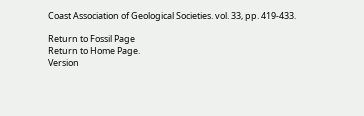Coast Association of Geological Societies. vol. 33, pp. 419-433.

Return to Fossil Page
Return to Home Page.
Version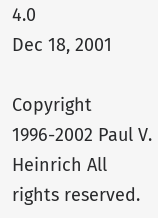4.0
Dec 18, 2001

Copyright 1996-2002 Paul V. Heinrich All rights reserved.